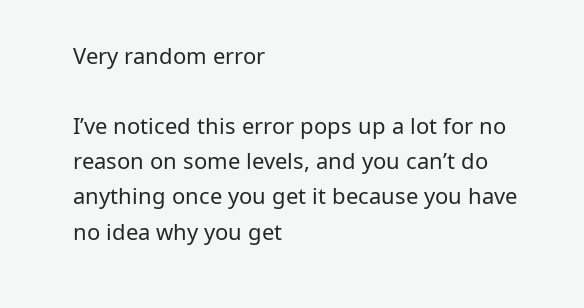Very random error

I’ve noticed this error pops up a lot for no reason on some levels, and you can’t do anything once you get it because you have no idea why you get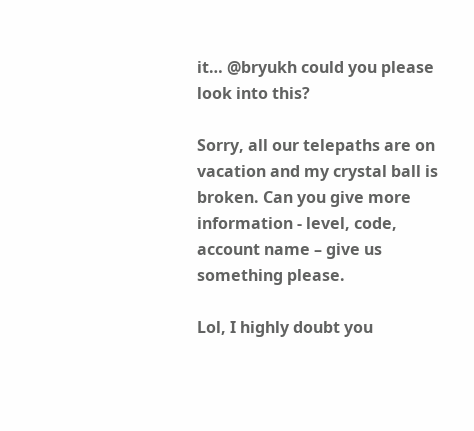it… @bryukh could you please look into this?

Sorry, all our telepaths are on vacation and my crystal ball is broken. Can you give more information - level, code, account name – give us something please.

Lol, I highly doubt you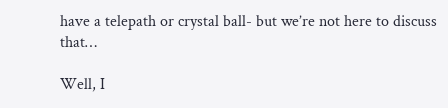have a telepath or crystal ball- but we’re not here to discuss that…

Well, I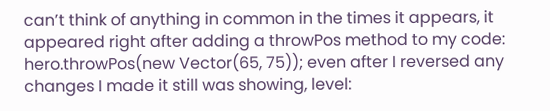can’t think of anything in common in the times it appears, it appeared right after adding a throwPos method to my code: hero.throwPos(new Vector(65, 75)); even after I reversed any changes I made it still was showing, level: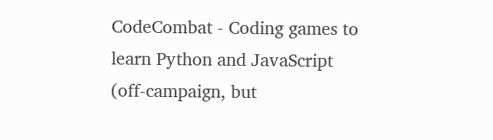CodeCombat - Coding games to learn Python and JavaScript (off-campaign, but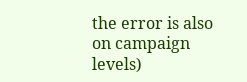the error is also on campaign levels)